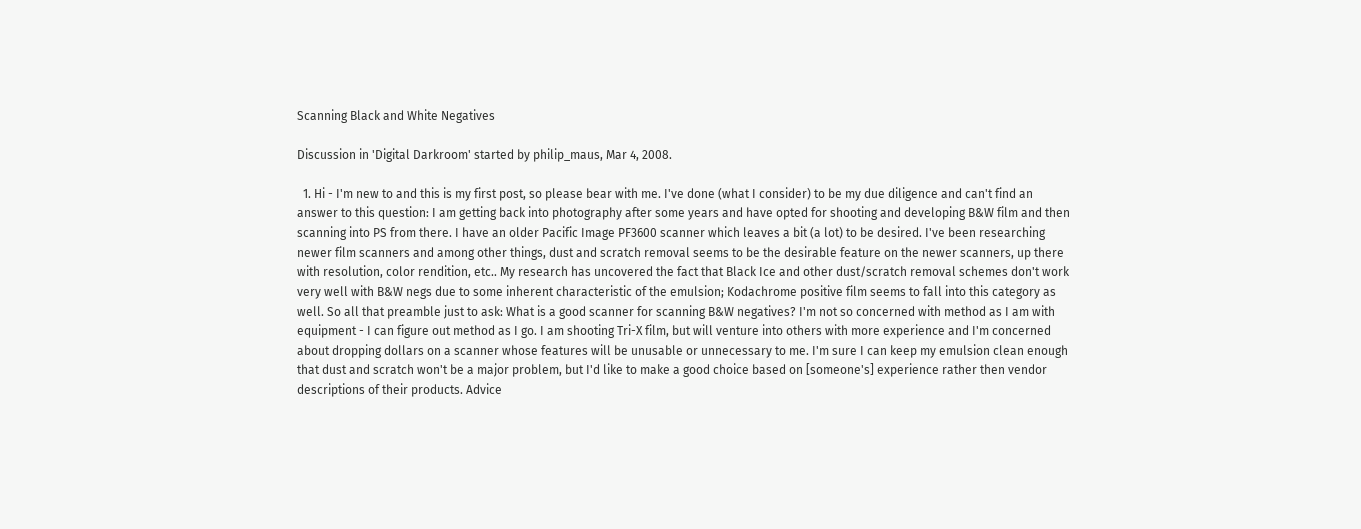Scanning Black and White Negatives

Discussion in 'Digital Darkroom' started by philip_maus, Mar 4, 2008.

  1. Hi - I'm new to and this is my first post, so please bear with me. I've done (what I consider) to be my due diligence and can't find an answer to this question: I am getting back into photography after some years and have opted for shooting and developing B&W film and then scanning into PS from there. I have an older Pacific Image PF3600 scanner which leaves a bit (a lot) to be desired. I've been researching newer film scanners and among other things, dust and scratch removal seems to be the desirable feature on the newer scanners, up there with resolution, color rendition, etc.. My research has uncovered the fact that Black Ice and other dust/scratch removal schemes don't work very well with B&W negs due to some inherent characteristic of the emulsion; Kodachrome positive film seems to fall into this category as well. So all that preamble just to ask: What is a good scanner for scanning B&W negatives? I'm not so concerned with method as I am with equipment - I can figure out method as I go. I am shooting Tri-X film, but will venture into others with more experience and I'm concerned about dropping dollars on a scanner whose features will be unusable or unnecessary to me. I'm sure I can keep my emulsion clean enough that dust and scratch won't be a major problem, but I'd like to make a good choice based on [someone's] experience rather then vendor descriptions of their products. Advice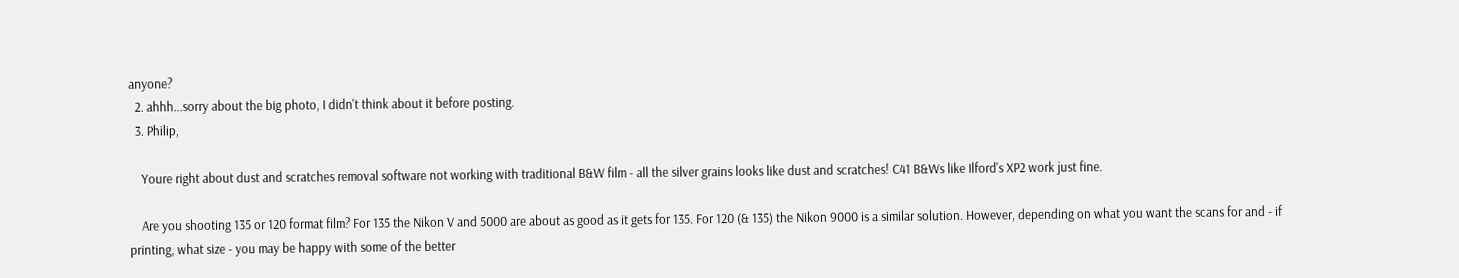anyone?
  2. ahhh...sorry about the big photo, I didn't think about it before posting.
  3. Philip,

    Youre right about dust and scratches removal software not working with traditional B&W film - all the silver grains looks like dust and scratches! C41 B&Ws like Ilford's XP2 work just fine.

    Are you shooting 135 or 120 format film? For 135 the Nikon V and 5000 are about as good as it gets for 135. For 120 (& 135) the Nikon 9000 is a similar solution. However, depending on what you want the scans for and - if printing, what size - you may be happy with some of the better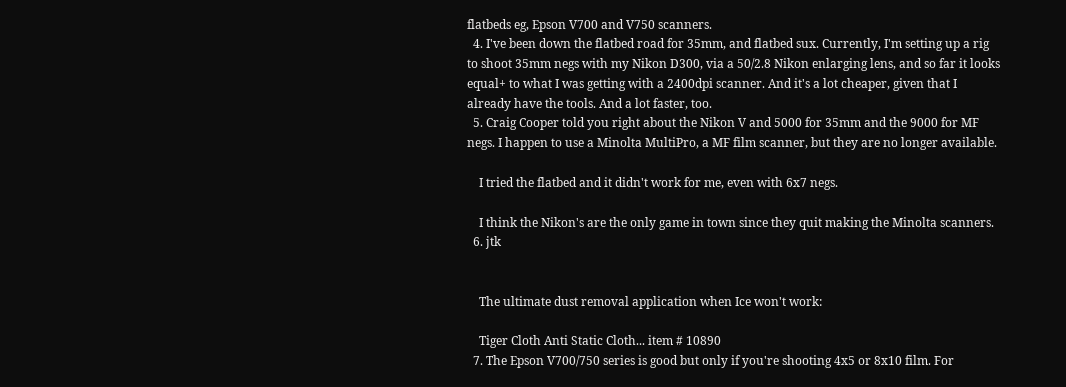flatbeds eg, Epson V700 and V750 scanners.
  4. I've been down the flatbed road for 35mm, and flatbed sux. Currently, I'm setting up a rig to shoot 35mm negs with my Nikon D300, via a 50/2.8 Nikon enlarging lens, and so far it looks equal+ to what I was getting with a 2400dpi scanner. And it's a lot cheaper, given that I already have the tools. And a lot faster, too.
  5. Craig Cooper told you right about the Nikon V and 5000 for 35mm and the 9000 for MF negs. I happen to use a Minolta MultiPro, a MF film scanner, but they are no longer available.

    I tried the flatbed and it didn't work for me, even with 6x7 negs.

    I think the Nikon's are the only game in town since they quit making the Minolta scanners.
  6. jtk


    The ultimate dust removal application when Ice won't work:

    Tiger Cloth Anti Static Cloth... item # 10890
  7. The Epson V700/750 series is good but only if you're shooting 4x5 or 8x10 film. For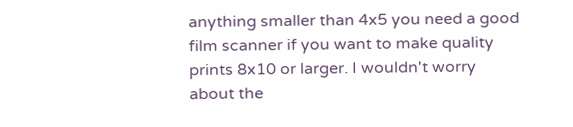anything smaller than 4x5 you need a good film scanner if you want to make quality prints 8x10 or larger. I wouldn't worry about the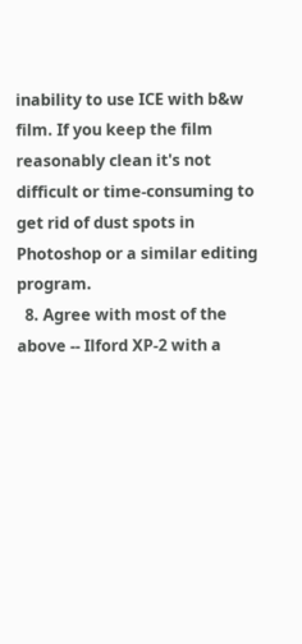inability to use ICE with b&w film. If you keep the film reasonably clean it's not difficult or time-consuming to get rid of dust spots in Photoshop or a similar editing program.
  8. Agree with most of the above -- Ilford XP-2 with a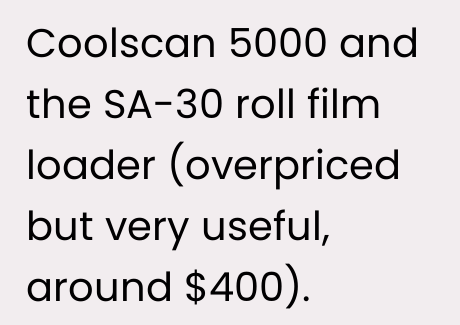Coolscan 5000 and the SA-30 roll film loader (overpriced but very useful, around $400).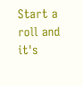Start a roll and it's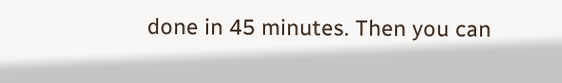done in 45 minutes. Then you can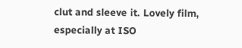clut and sleeve it. Lovely film, especially at ISO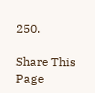250.

Share This Page